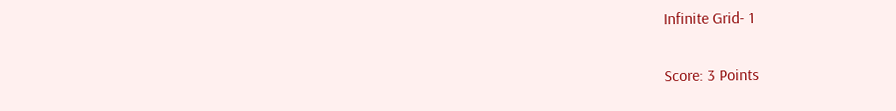Infinite Grid- 1

Score: 3 Points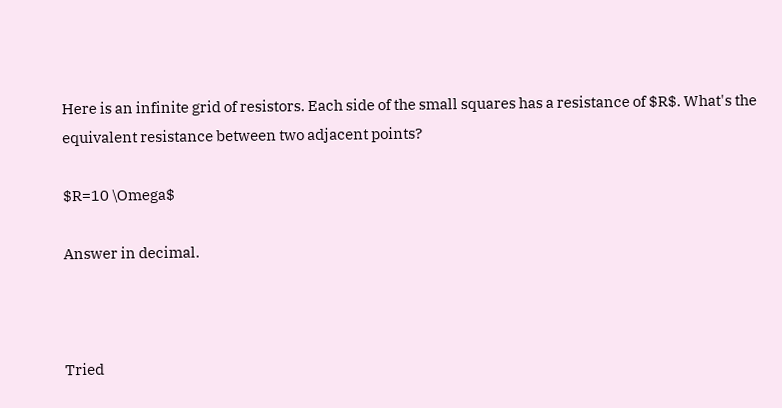Here is an infinite grid of resistors. Each side of the small squares has a resistance of $R$. What's the equivalent resistance between two adjacent points?

$R=10 \Omega$

Answer in decimal.



Tried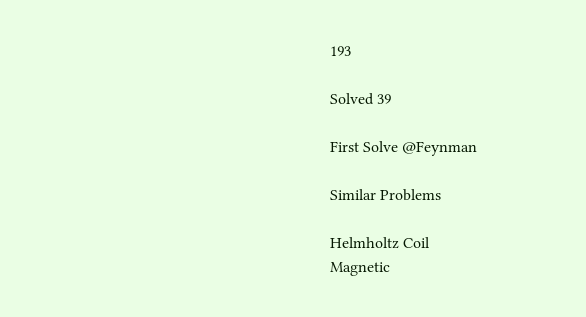193

Solved 39

First Solve @Feynman

Similar Problems

Helmholtz Coil
Magnetic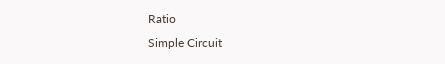Ratio
Simple Circuit